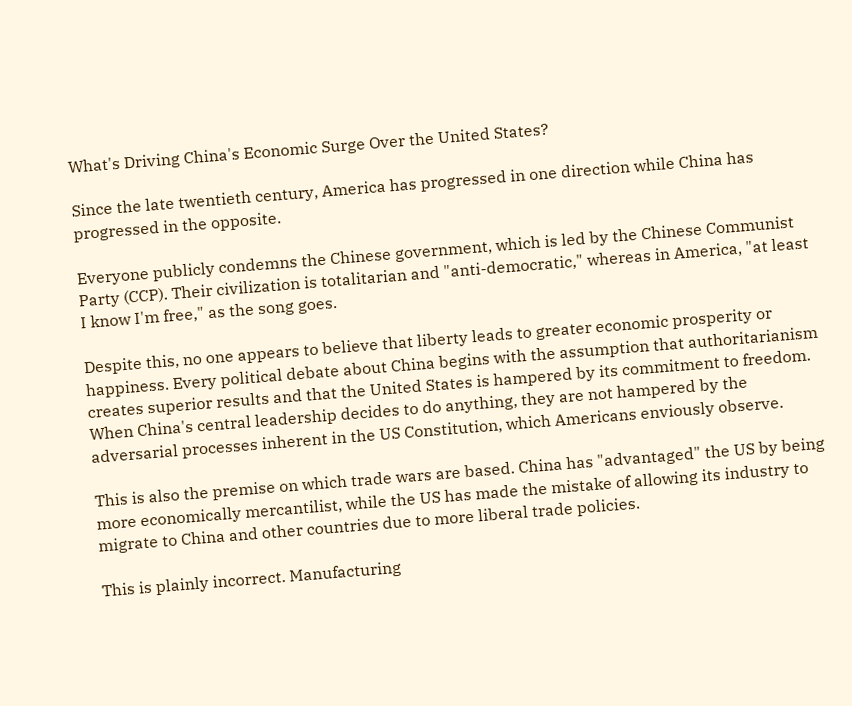What's Driving China's Economic Surge Over the United States?

Since the late twentieth century, America has progressed in one direction while China has progressed in the opposite.

Everyone publicly condemns the Chinese government, which is led by the Chinese Communist Party (CCP). Their civilization is totalitarian and "anti-democratic," whereas in America, "at least I know I'm free," as the song goes.

Despite this, no one appears to believe that liberty leads to greater economic prosperity or happiness. Every political debate about China begins with the assumption that authoritarianism creates superior results and that the United States is hampered by its commitment to freedom. When China's central leadership decides to do anything, they are not hampered by the adversarial processes inherent in the US Constitution, which Americans enviously observe.

This is also the premise on which trade wars are based. China has "advantaged" the US by being more economically mercantilist, while the US has made the mistake of allowing its industry to migrate to China and other countries due to more liberal trade policies.

This is plainly incorrect. Manufacturing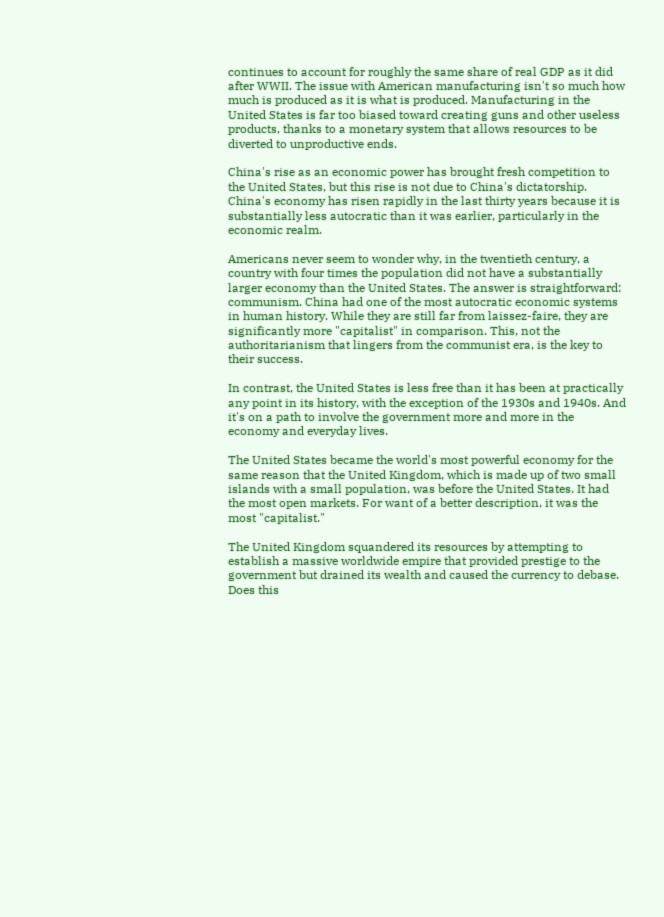continues to account for roughly the same share of real GDP as it did after WWII. The issue with American manufacturing isn't so much how much is produced as it is what is produced. Manufacturing in the United States is far too biased toward creating guns and other useless products, thanks to a monetary system that allows resources to be diverted to unproductive ends.

China's rise as an economic power has brought fresh competition to the United States, but this rise is not due to China's dictatorship. China's economy has risen rapidly in the last thirty years because it is substantially less autocratic than it was earlier, particularly in the economic realm.

Americans never seem to wonder why, in the twentieth century, a country with four times the population did not have a substantially larger economy than the United States. The answer is straightforward: communism. China had one of the most autocratic economic systems in human history. While they are still far from laissez-faire, they are significantly more "capitalist" in comparison. This, not the authoritarianism that lingers from the communist era, is the key to their success.

In contrast, the United States is less free than it has been at practically any point in its history, with the exception of the 1930s and 1940s. And it's on a path to involve the government more and more in the economy and everyday lives.

The United States became the world's most powerful economy for the same reason that the United Kingdom, which is made up of two small islands with a small population, was before the United States. It had the most open markets. For want of a better description, it was the most "capitalist."

The United Kingdom squandered its resources by attempting to establish a massive worldwide empire that provided prestige to the government but drained its wealth and caused the currency to debase. Does this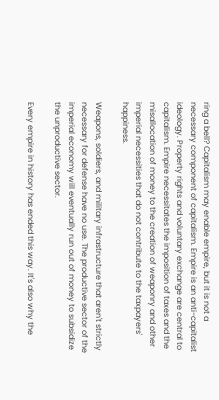ring a bell? Capitalism may enable empire, but it is not a necessary component of capitalism. Empire is an anti-capitalist ideology. Property rights and voluntary exchange are central to capitalism. Empire necessitates the imposition of taxes and the misallocation of money to the creation of weaponry and other imperial necessities that do not contribute to the taxpayers' happiness.

Weapons, soldiers, and military infrastructure that aren't strictly necessary for defense have no use. The productive sector of the imperial economy will eventually run out of money to subsidize the unproductive sector.

Every empire in history has ended this way. It's also why the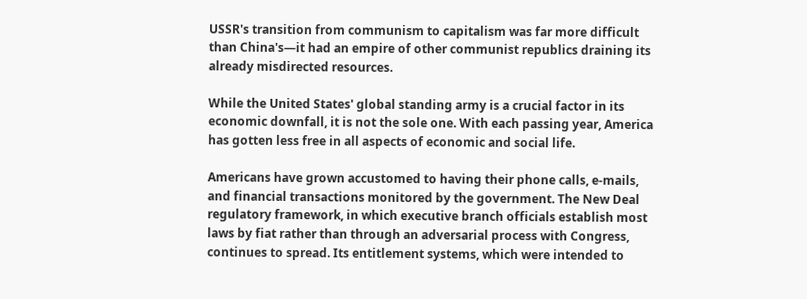USSR's transition from communism to capitalism was far more difficult than China's—it had an empire of other communist republics draining its already misdirected resources.

While the United States' global standing army is a crucial factor in its economic downfall, it is not the sole one. With each passing year, America has gotten less free in all aspects of economic and social life.

Americans have grown accustomed to having their phone calls, e-mails, and financial transactions monitored by the government. The New Deal regulatory framework, in which executive branch officials establish most laws by fiat rather than through an adversarial process with Congress, continues to spread. Its entitlement systems, which were intended to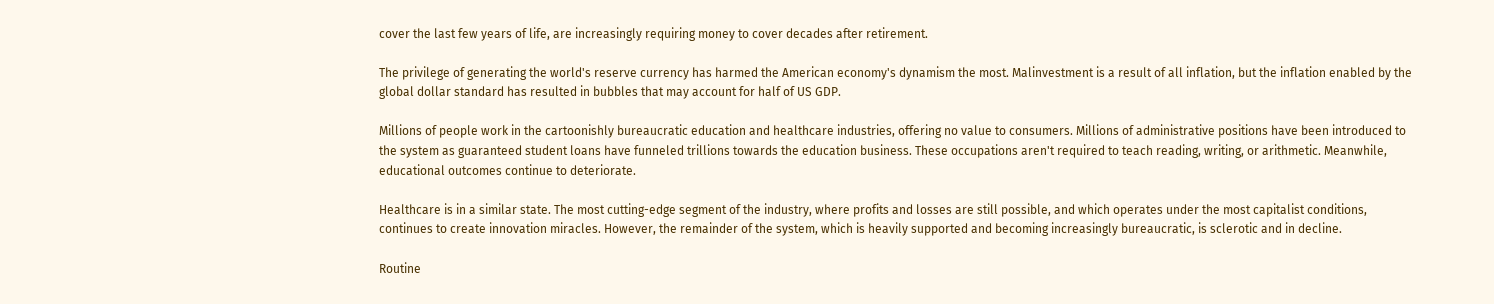cover the last few years of life, are increasingly requiring money to cover decades after retirement.

The privilege of generating the world's reserve currency has harmed the American economy's dynamism the most. Malinvestment is a result of all inflation, but the inflation enabled by the global dollar standard has resulted in bubbles that may account for half of US GDP.

Millions of people work in the cartoonishly bureaucratic education and healthcare industries, offering no value to consumers. Millions of administrative positions have been introduced to the system as guaranteed student loans have funneled trillions towards the education business. These occupations aren't required to teach reading, writing, or arithmetic. Meanwhile, educational outcomes continue to deteriorate.

Healthcare is in a similar state. The most cutting-edge segment of the industry, where profits and losses are still possible, and which operates under the most capitalist conditions, continues to create innovation miracles. However, the remainder of the system, which is heavily supported and becoming increasingly bureaucratic, is sclerotic and in decline.

Routine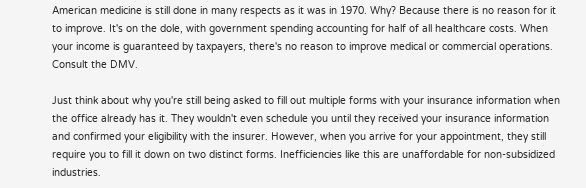American medicine is still done in many respects as it was in 1970. Why? Because there is no reason for it to improve. It's on the dole, with government spending accounting for half of all healthcare costs. When your income is guaranteed by taxpayers, there's no reason to improve medical or commercial operations. Consult the DMV.

Just think about why you're still being asked to fill out multiple forms with your insurance information when the office already has it. They wouldn't even schedule you until they received your insurance information and confirmed your eligibility with the insurer. However, when you arrive for your appointment, they still require you to fill it down on two distinct forms. Inefficiencies like this are unaffordable for non-subsidized industries.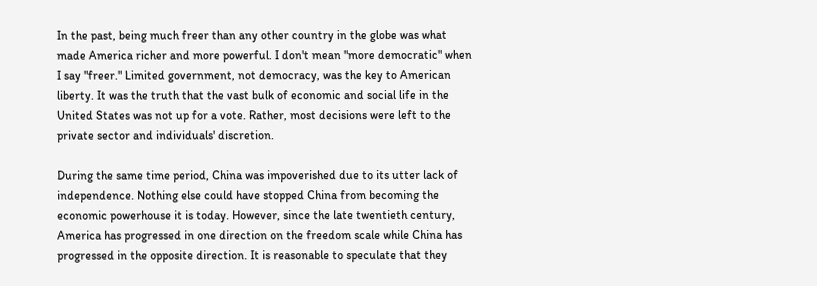In the past, being much freer than any other country in the globe was what made America richer and more powerful. I don't mean "more democratic" when I say "freer." Limited government, not democracy, was the key to American liberty. It was the truth that the vast bulk of economic and social life in the United States was not up for a vote. Rather, most decisions were left to the private sector and individuals' discretion.

During the same time period, China was impoverished due to its utter lack of independence. Nothing else could have stopped China from becoming the economic powerhouse it is today. However, since the late twentieth century, America has progressed in one direction on the freedom scale while China has progressed in the opposite direction. It is reasonable to speculate that they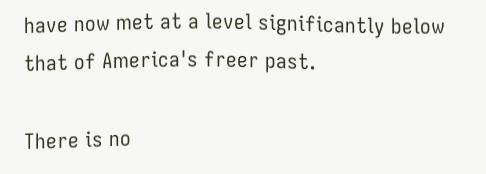have now met at a level significantly below that of America's freer past.

There is no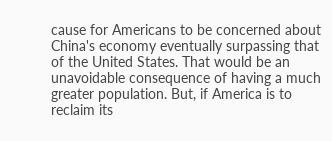cause for Americans to be concerned about China's economy eventually surpassing that of the United States. That would be an unavoidable consequence of having a much greater population. But, if America is to reclaim its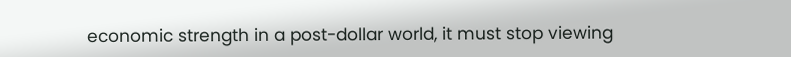economic strength in a post-dollar world, it must stop viewing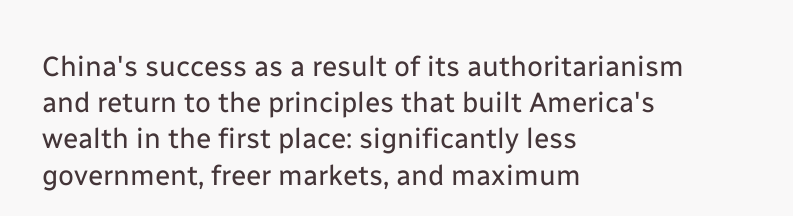China's success as a result of its authoritarianism and return to the principles that built America's wealth in the first place: significantly less government, freer markets, and maximum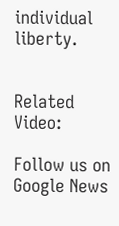individual liberty.


Related Video:

Follow us on Google News